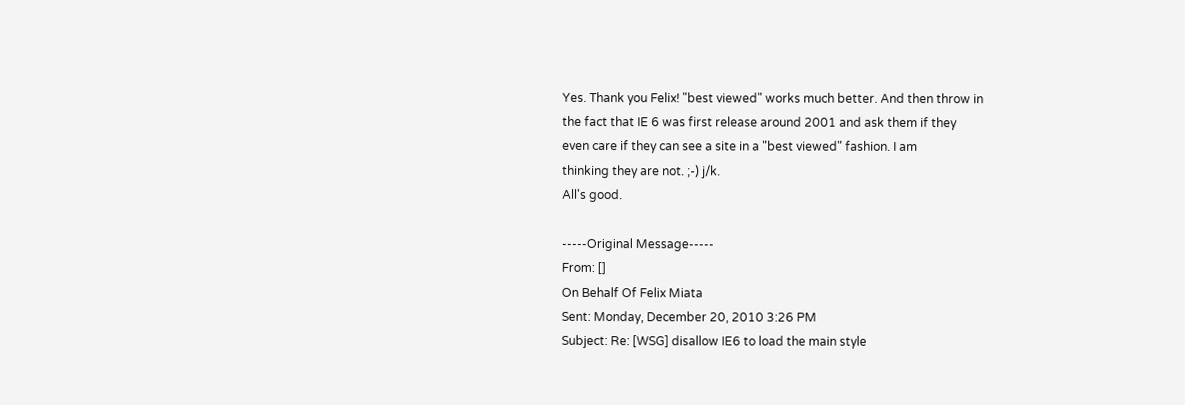Yes. Thank you Felix! "best viewed" works much better. And then throw in
the fact that IE 6 was first release around 2001 and ask them if they
even care if they can see a site in a "best viewed" fashion. I am
thinking they are not. ;-) j/k.
All's good.

-----Original Message-----
From: []
On Behalf Of Felix Miata
Sent: Monday, December 20, 2010 3:26 PM
Subject: Re: [WSG] disallow IE6 to load the main style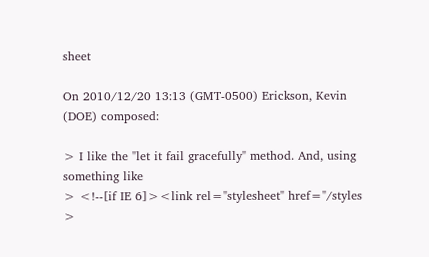sheet

On 2010/12/20 13:13 (GMT-0500) Erickson, Kevin (DOE) composed:

> I like the "let it fail gracefully" method. And, using something like
> <!--[if IE 6]><link rel="stylesheet" href="/styles
>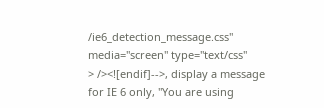/ie6_detection_message.css" media="screen" type="text/css"
> /><![endif]-->, display a message for IE 6 only, "You are using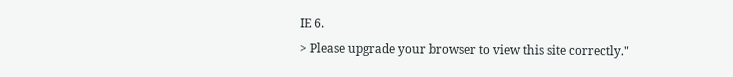IE 6.
> Please upgrade your browser to view this site correctly."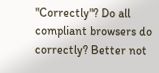"Correctly"? Do all compliant browsers do correctly? Better not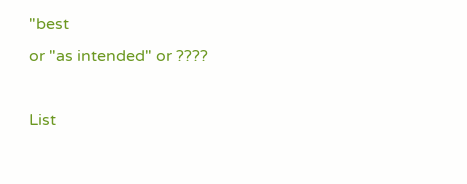"best
or "as intended" or ????

List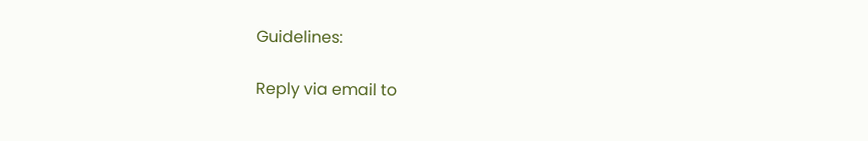Guidelines:

Reply via email to